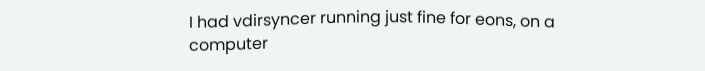I had vdirsyncer running just fine for eons, on a computer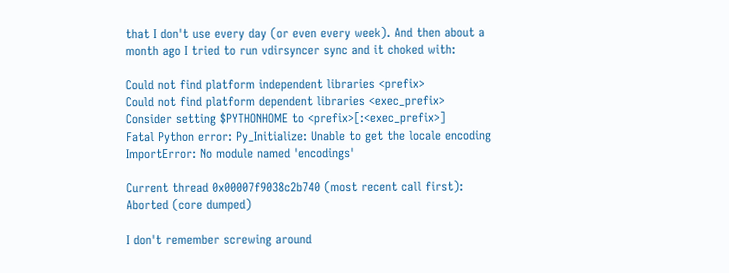that I don't use every day (or even every week). And then about a month ago I tried to run vdirsyncer sync and it choked with:

Could not find platform independent libraries <prefix>
Could not find platform dependent libraries <exec_prefix>
Consider setting $PYTHONHOME to <prefix>[:<exec_prefix>]
Fatal Python error: Py_Initialize: Unable to get the locale encoding
ImportError: No module named 'encodings'

Current thread 0x00007f9038c2b740 (most recent call first):
Aborted (core dumped)

I don't remember screwing around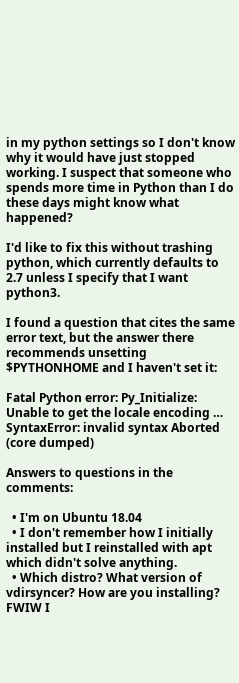in my python settings so I don't know why it would have just stopped working. I suspect that someone who spends more time in Python than I do these days might know what happened?

I'd like to fix this without trashing python, which currently defaults to 2.7 unless I specify that I want python3.

I found a question that cites the same error text, but the answer there recommends unsetting $PYTHONHOME and I haven't set it:

Fatal Python error: Py_Initialize: Unable to get the locale encoding … SyntaxError: invalid syntax Aborted (core dumped)

Answers to questions in the comments:

  • I'm on Ubuntu 18.04
  • I don't remember how I initially installed but I reinstalled with apt which didn't solve anything.
  • Which distro? What version of vdirsyncer? How are you installing? FWIW I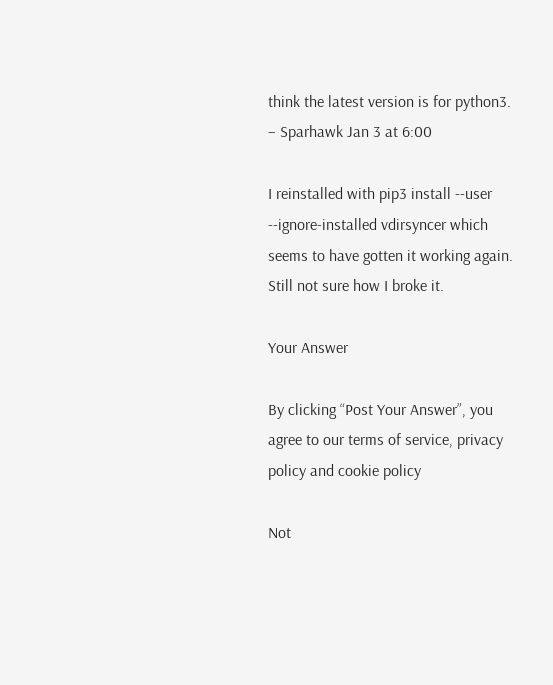think the latest version is for python3. – Sparhawk Jan 3 at 6:00

I reinstalled with pip3 install --user --ignore-installed vdirsyncer which seems to have gotten it working again. Still not sure how I broke it.

Your Answer

By clicking “Post Your Answer”, you agree to our terms of service, privacy policy and cookie policy

Not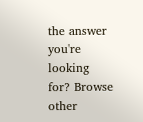the answer you're looking for? Browse other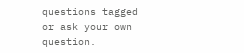questions tagged or ask your own question.